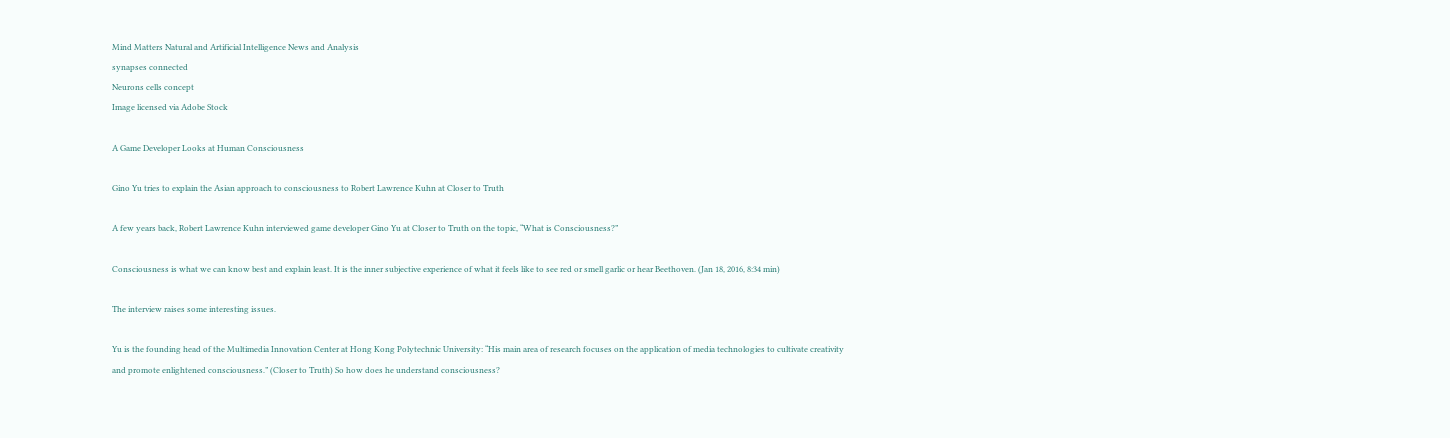Mind Matters Natural and Artificial Intelligence News and Analysis
synapses connected
Neurons cells concept
Image licensed via Adobe Stock

A Game Developer Looks at Human Consciousness

Gino Yu tries to explain the Asian approach to consciousness to Robert Lawrence Kuhn at Closer to Truth

A few years back, Robert Lawrence Kuhn interviewed game developer Gino Yu at Closer to Truth on the topic, “What is Consciousness?”

Consciousness is what we can know best and explain least. It is the inner subjective experience of what it feels like to see red or smell garlic or hear Beethoven. (Jan 18, 2016, 8:34 min)

The interview raises some interesting issues.

Yu is the founding head of the Multimedia Innovation Center at Hong Kong Polytechnic University: “His main area of research focuses on the application of media technologies to cultivate creativity and promote enlightened consciousness.” (Closer to Truth) So how does he understand consciousness?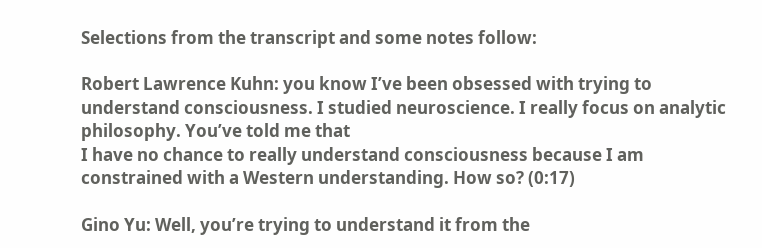Selections from the transcript and some notes follow:

Robert Lawrence Kuhn: you know I’ve been obsessed with trying to understand consciousness. I studied neuroscience. I really focus on analytic philosophy. You’ve told me that
I have no chance to really understand consciousness because I am constrained with a Western understanding. How so? (0:17)

Gino Yu: Well, you’re trying to understand it from the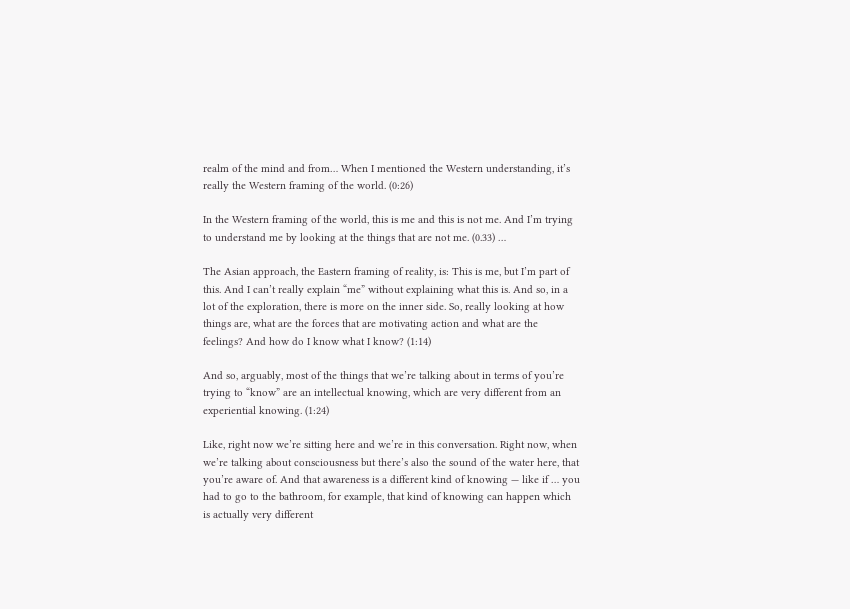realm of the mind and from… When I mentioned the Western understanding, it’s really the Western framing of the world. (0:26)

In the Western framing of the world, this is me and this is not me. And I’m trying to understand me by looking at the things that are not me. (0.33) …

The Asian approach, the Eastern framing of reality, is: This is me, but I’m part of this. And I can’t really explain “me” without explaining what this is. And so, in a lot of the exploration, there is more on the inner side. So, really looking at how things are, what are the forces that are motivating action and what are the feelings? And how do I know what I know? (1:14)

And so, arguably, most of the things that we’re talking about in terms of you’re trying to “know” are an intellectual knowing, which are very different from an experiential knowing. (1:24)

Like, right now we’re sitting here and we’re in this conversation. Right now, when we’re talking about consciousness but there’s also the sound of the water here, that you’re aware of. And that awareness is a different kind of knowing — like if … you had to go to the bathroom, for example, that kind of knowing can happen which is actually very different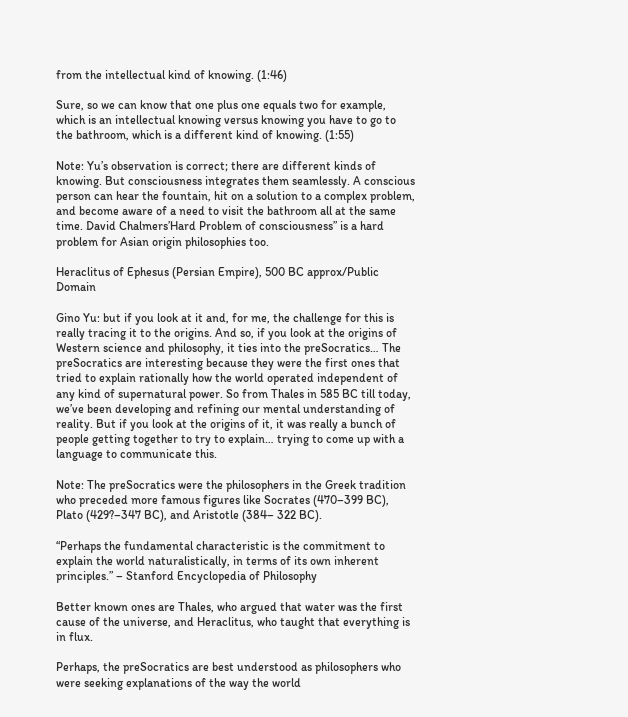from the intellectual kind of knowing. (1:46)

Sure, so we can know that one plus one equals two for example, which is an intellectual knowing versus knowing you have to go to the bathroom, which is a different kind of knowing. (1:55)

Note: Yu’s observation is correct; there are different kinds of knowing. But consciousness integrates them seamlessly. A conscious person can hear the fountain, hit on a solution to a complex problem, and become aware of a need to visit the bathroom all at the same time. David Chalmers’Hard Problem of consciousness” is a hard problem for Asian origin philosophies too.

Heraclitus of Ephesus (Persian Empire), 500 BC approx/Public Domain

Gino Yu: but if you look at it and, for me, the challenge for this is really tracing it to the origins. And so, if you look at the origins of Western science and philosophy, it ties into the preSocratics… The preSocratics are interesting because they were the first ones that tried to explain rationally how the world operated independent of any kind of supernatural power. So from Thales in 585 BC till today, we’ve been developing and refining our mental understanding of reality. But if you look at the origins of it, it was really a bunch of people getting together to try to explain… trying to come up with a language to communicate this.

Note: The preSocratics were the philosophers in the Greek tradition who preceded more famous figures like Socrates (470–399 BC), Plato (429?–347 BC), and Aristotle (384– 322 BC).

“Perhaps the fundamental characteristic is the commitment to explain the world naturalistically, in terms of its own inherent principles.” – Stanford Encyclopedia of Philosophy

Better known ones are Thales, who argued that water was the first cause of the universe, and Heraclitus, who taught that everything is in flux.

Perhaps, the preSocratics are best understood as philosophers who were seeking explanations of the way the world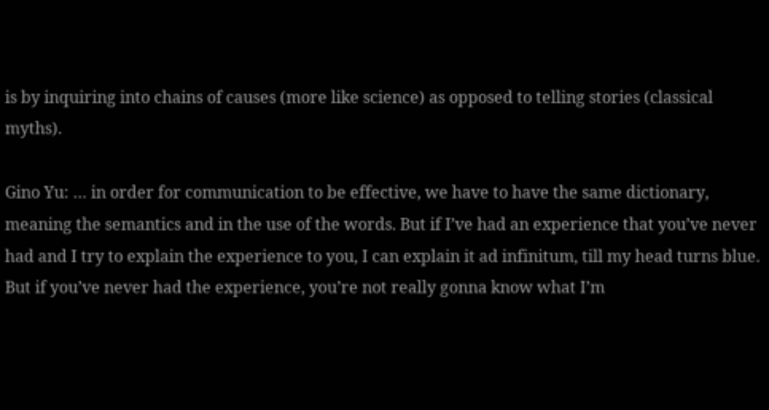is by inquiring into chains of causes (more like science) as opposed to telling stories (classical myths).

Gino Yu: … in order for communication to be effective, we have to have the same dictionary, meaning the semantics and in the use of the words. But if I’ve had an experience that you’ve never had and I try to explain the experience to you, I can explain it ad infinitum, till my head turns blue. But if you’ve never had the experience, you’re not really gonna know what I’m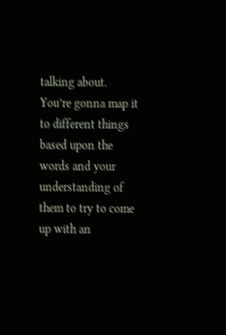talking about. You’re gonna map it to different things based upon the words and your understanding of them to try to come up with an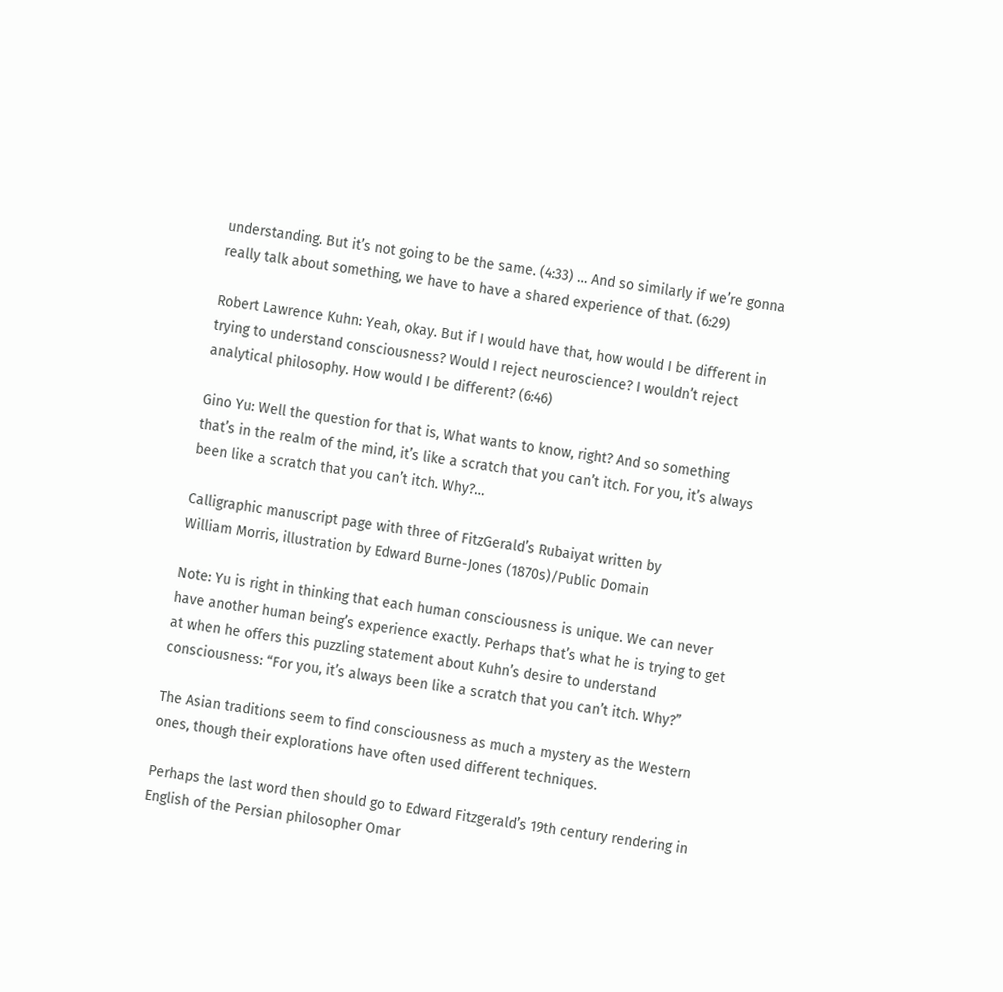understanding. But it’s not going to be the same. (4:33) … And so similarly if we’re gonna really talk about something, we have to have a shared experience of that. (6:29)

Robert Lawrence Kuhn: Yeah, okay. But if I would have that, how would I be different in trying to understand consciousness? Would I reject neuroscience? I wouldn’t reject analytical philosophy. How would I be different? (6:46)

Gino Yu: Well the question for that is, What wants to know, right? And so something that’s in the realm of the mind, it’s like a scratch that you can’t itch. For you, it’s always been like a scratch that you can’t itch. Why?…

Calligraphic manuscript page with three of FitzGerald’s Rubaiyat written by
William Morris, illustration by Edward Burne-Jones (1870s)/Public Domain

Note: Yu is right in thinking that each human consciousness is unique. We can never have another human being’s experience exactly. Perhaps that’s what he is trying to get at when he offers this puzzling statement about Kuhn’s desire to understand consciousness: “For you, it’s always been like a scratch that you can’t itch. Why?”

The Asian traditions seem to find consciousness as much a mystery as the Western ones, though their explorations have often used different techniques.

Perhaps the last word then should go to Edward Fitzgerald’s 19th century rendering in English of the Persian philosopher Omar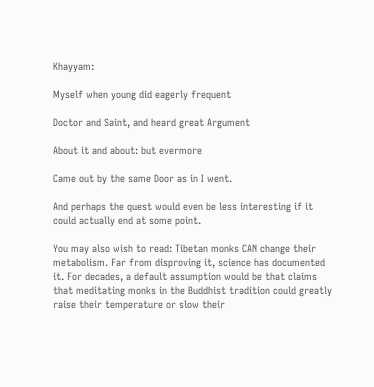Khayyam:

Myself when young did eagerly frequent

Doctor and Saint, and heard great Argument

About it and about: but evermore

Came out by the same Door as in I went.

And perhaps the quest would even be less interesting if it could actually end at some point.

You may also wish to read: Tibetan monks CAN change their metabolism. Far from disproving it, science has documented it. For decades, a default assumption would be that claims that meditating monks in the Buddhist tradition could greatly raise their temperature or slow their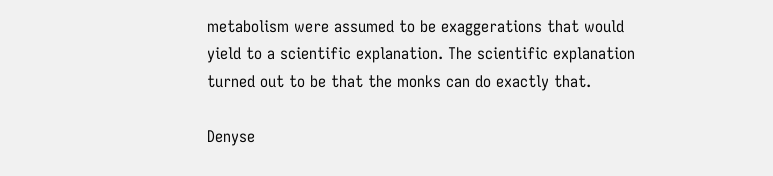metabolism were assumed to be exaggerations that would yield to a scientific explanation. The scientific explanation turned out to be that the monks can do exactly that.

Denyse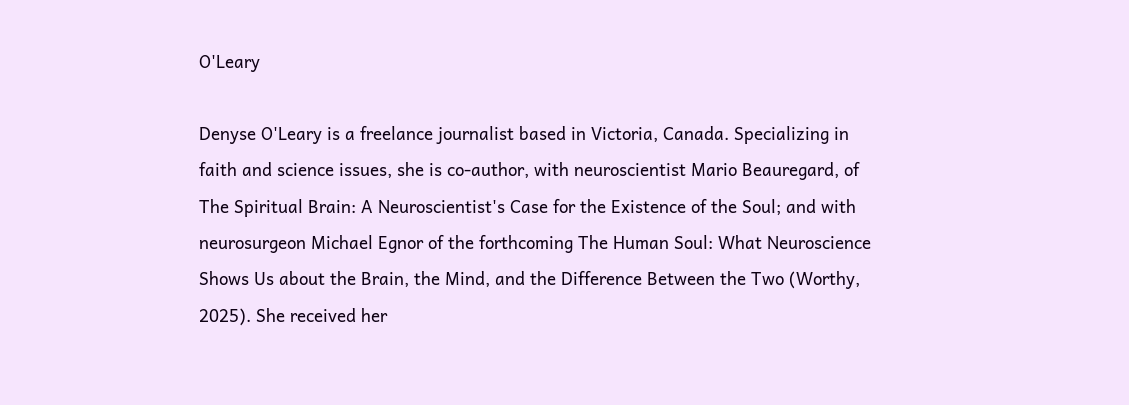O'Leary

Denyse O'Leary is a freelance journalist based in Victoria, Canada. Specializing in faith and science issues, she is co-author, with neuroscientist Mario Beauregard, of The Spiritual Brain: A Neuroscientist's Case for the Existence of the Soul; and with neurosurgeon Michael Egnor of the forthcoming The Human Soul: What Neuroscience Shows Us about the Brain, the Mind, and the Difference Between the Two (Worthy, 2025). She received her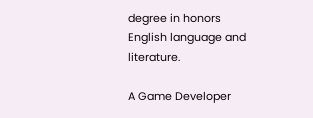degree in honors English language and literature.

A Game Developer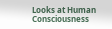Looks at Human Consciousness